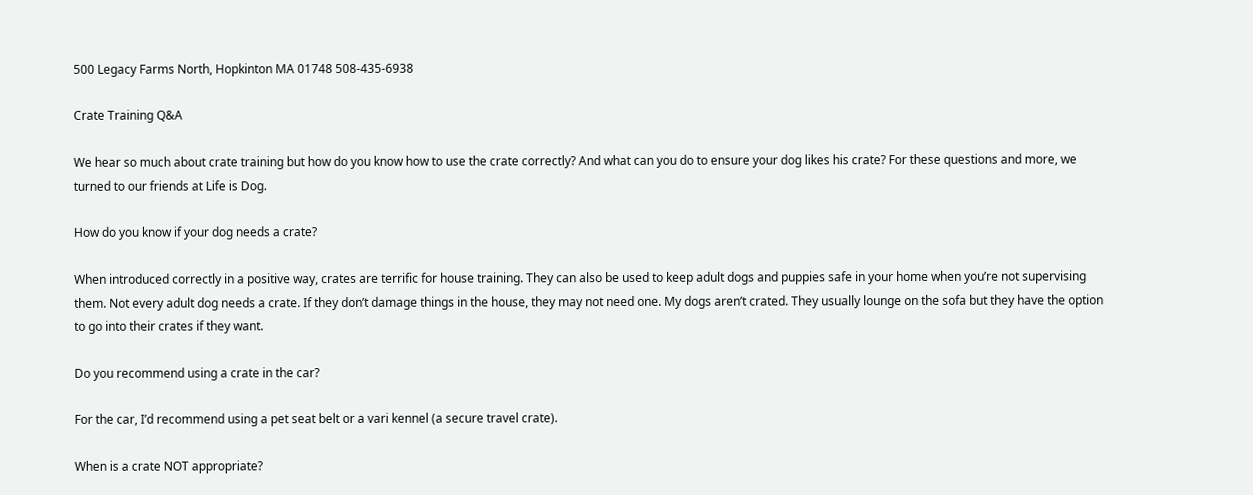500 Legacy Farms North, Hopkinton MA 01748 508-435-6938

Crate Training Q&A

We hear so much about crate training but how do you know how to use the crate correctly? And what can you do to ensure your dog likes his crate? For these questions and more, we turned to our friends at Life is Dog.

How do you know if your dog needs a crate?

When introduced correctly in a positive way, crates are terrific for house training. They can also be used to keep adult dogs and puppies safe in your home when you’re not supervising them. Not every adult dog needs a crate. If they don’t damage things in the house, they may not need one. My dogs aren’t crated. They usually lounge on the sofa but they have the option to go into their crates if they want.

Do you recommend using a crate in the car?

For the car, I’d recommend using a pet seat belt or a vari kennel (a secure travel crate).

When is a crate NOT appropriate?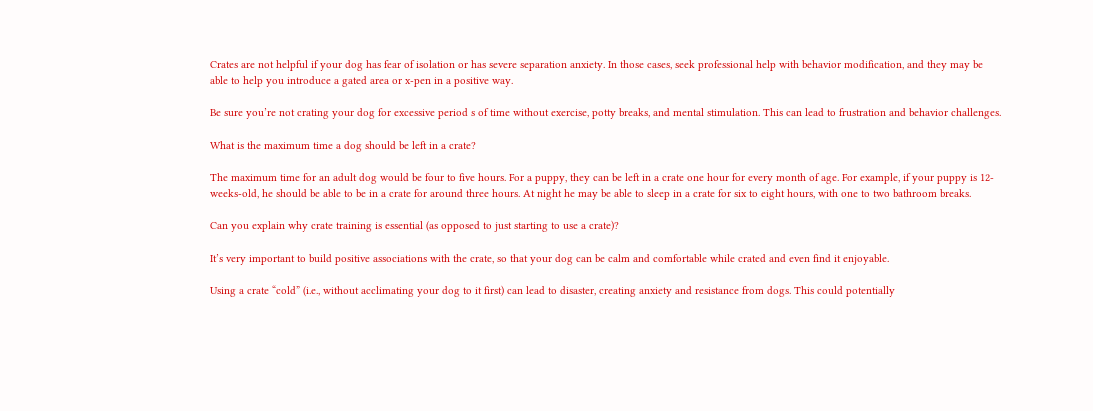Crates are not helpful if your dog has fear of isolation or has severe separation anxiety. In those cases, seek professional help with behavior modification, and they may be able to help you introduce a gated area or x-pen in a positive way.

Be sure you’re not crating your dog for excessive period s of time without exercise, potty breaks, and mental stimulation. This can lead to frustration and behavior challenges.

What is the maximum time a dog should be left in a crate?

The maximum time for an adult dog would be four to five hours. For a puppy, they can be left in a crate one hour for every month of age. For example, if your puppy is 12-weeks-old, he should be able to be in a crate for around three hours. At night he may be able to sleep in a crate for six to eight hours, with one to two bathroom breaks.

Can you explain why crate training is essential (as opposed to just starting to use a crate)?

It’s very important to build positive associations with the crate, so that your dog can be calm and comfortable while crated and even find it enjoyable.

Using a crate “cold” (i.e., without acclimating your dog to it first) can lead to disaster, creating anxiety and resistance from dogs. This could potentially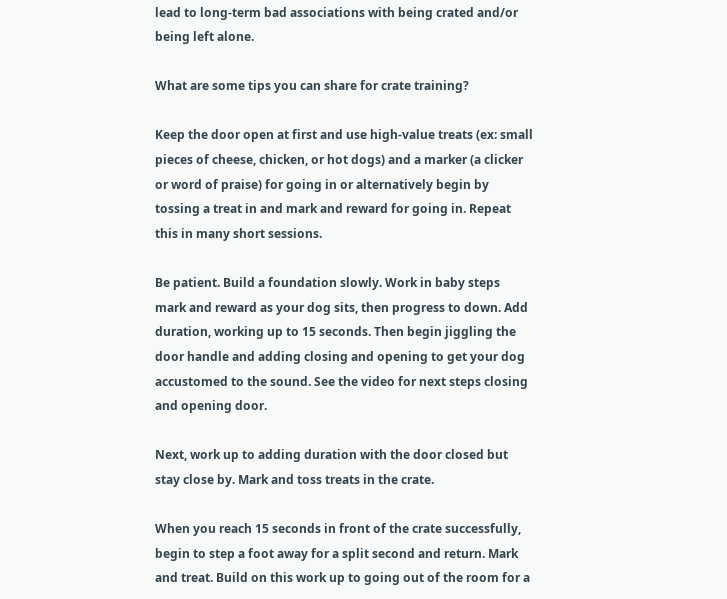lead to long-term bad associations with being crated and/or being left alone.

What are some tips you can share for crate training?

Keep the door open at first and use high-value treats (ex: small pieces of cheese, chicken, or hot dogs) and a marker (a clicker or word of praise) for going in or alternatively begin by tossing a treat in and mark and reward for going in. Repeat this in many short sessions.

Be patient. Build a foundation slowly. Work in baby steps mark and reward as your dog sits, then progress to down. Add duration, working up to 15 seconds. Then begin jiggling the door handle and adding closing and opening to get your dog accustomed to the sound. See the video for next steps closing and opening door.

Next, work up to adding duration with the door closed but stay close by. Mark and toss treats in the crate.

When you reach 15 seconds in front of the crate successfully, begin to step a foot away for a split second and return. Mark and treat. Build on this work up to going out of the room for a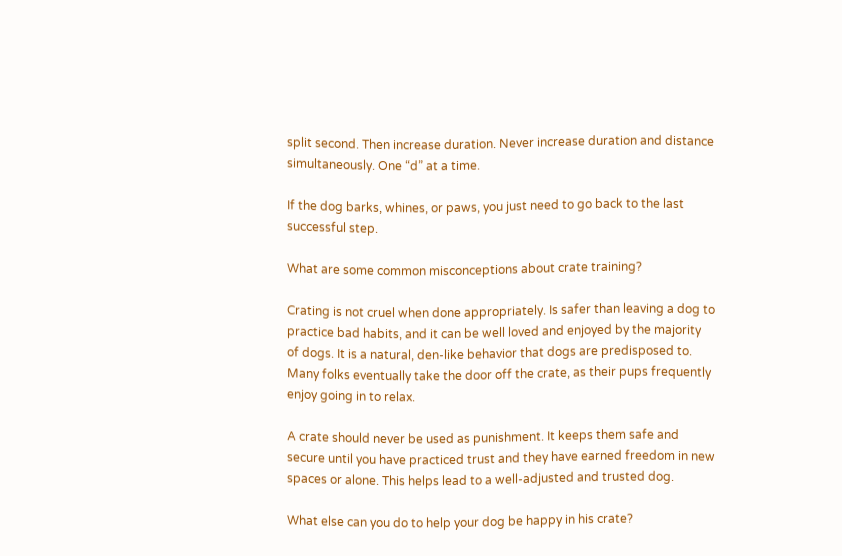split second. Then increase duration. Never increase duration and distance simultaneously. One “d” at a time.

If the dog barks, whines, or paws, you just need to go back to the last successful step.

What are some common misconceptions about crate training?

Crating is not cruel when done appropriately. Is safer than leaving a dog to practice bad habits, and it can be well loved and enjoyed by the majority of dogs. It is a natural, den-like behavior that dogs are predisposed to. Many folks eventually take the door off the crate, as their pups frequently enjoy going in to relax.

A crate should never be used as punishment. It keeps them safe and secure until you have practiced trust and they have earned freedom in new spaces or alone. This helps lead to a well-adjusted and trusted dog.

What else can you do to help your dog be happy in his crate?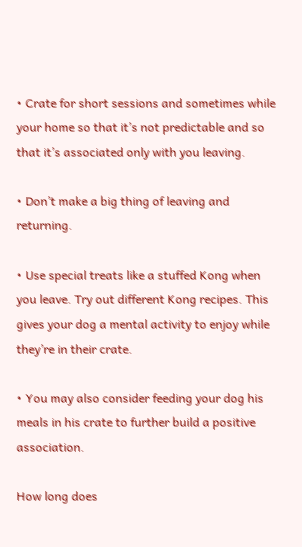• Crate for short sessions and sometimes while your home so that it’s not predictable and so that it’s associated only with you leaving.

• Don’t make a big thing of leaving and returning.

• Use special treats like a stuffed Kong when you leave. Try out different Kong recipes. This gives your dog a mental activity to enjoy while they’re in their crate.

• You may also consider feeding your dog his meals in his crate to further build a positive association.

How long does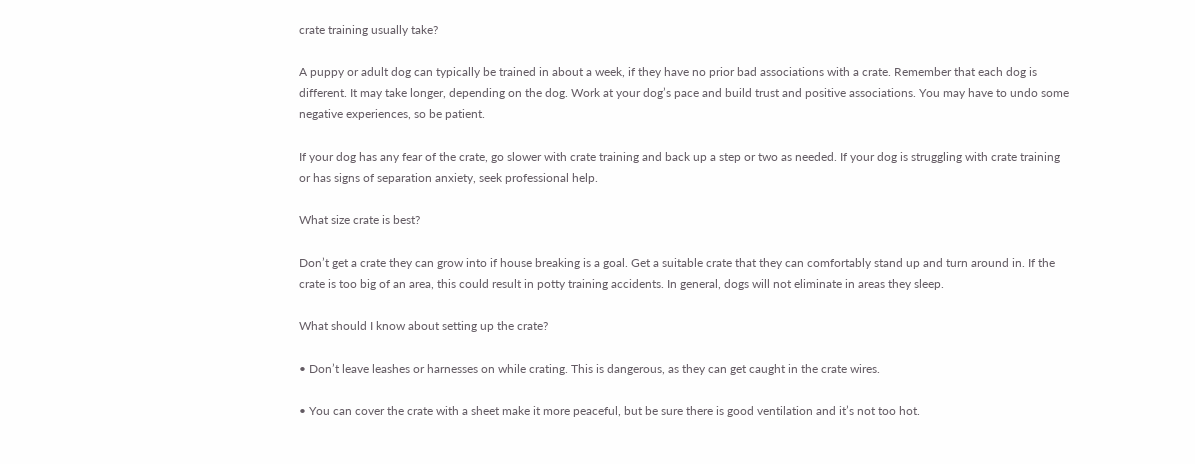crate training usually take?

A puppy or adult dog can typically be trained in about a week, if they have no prior bad associations with a crate. Remember that each dog is different. It may take longer, depending on the dog. Work at your dog’s pace and build trust and positive associations. You may have to undo some negative experiences, so be patient.

If your dog has any fear of the crate, go slower with crate training and back up a step or two as needed. If your dog is struggling with crate training or has signs of separation anxiety, seek professional help.

What size crate is best?

Don’t get a crate they can grow into if house breaking is a goal. Get a suitable crate that they can comfortably stand up and turn around in. If the crate is too big of an area, this could result in potty training accidents. In general, dogs will not eliminate in areas they sleep.

What should I know about setting up the crate?

• Don’t leave leashes or harnesses on while crating. This is dangerous, as they can get caught in the crate wires.

• You can cover the crate with a sheet make it more peaceful, but be sure there is good ventilation and it’s not too hot.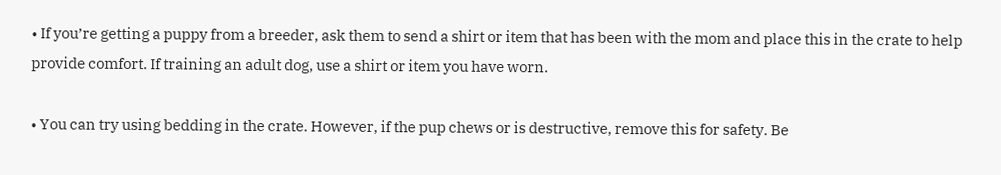• If you’re getting a puppy from a breeder, ask them to send a shirt or item that has been with the mom and place this in the crate to help provide comfort. If training an adult dog, use a shirt or item you have worn.

• You can try using bedding in the crate. However, if the pup chews or is destructive, remove this for safety. Be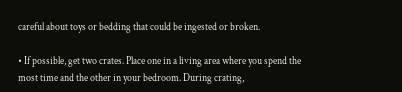careful about toys or bedding that could be ingested or broken.

• If possible, get two crates. Place one in a living area where you spend the most time and the other in your bedroom. During crating,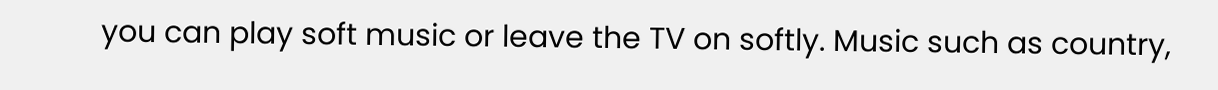you can play soft music or leave the TV on softly. Music such as country,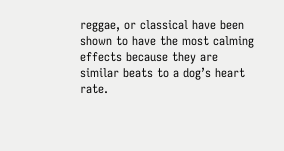reggae, or classical have been shown to have the most calming effects because they are similar beats to a dog’s heart rate.